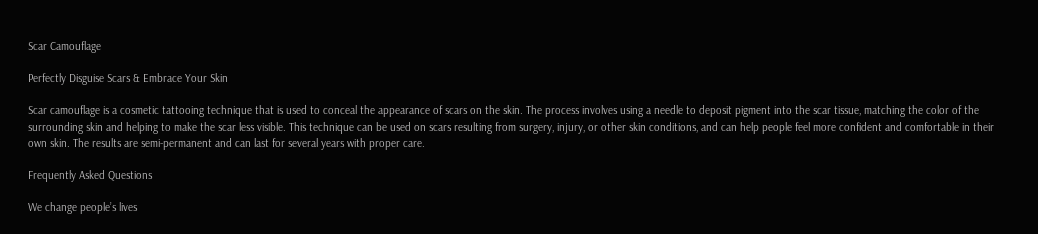Scar Camouflage

Perfectly Disguise Scars & Embrace Your Skin

Scar camouflage is a cosmetic tattooing technique that is used to conceal the appearance of scars on the skin. The process involves using a needle to deposit pigment into the scar tissue, matching the color of the surrounding skin and helping to make the scar less visible. This technique can be used on scars resulting from surgery, injury, or other skin conditions, and can help people feel more confident and comfortable in their own skin. The results are semi-permanent and can last for several years with proper care.

Frequently Asked Questions

We change people’s lives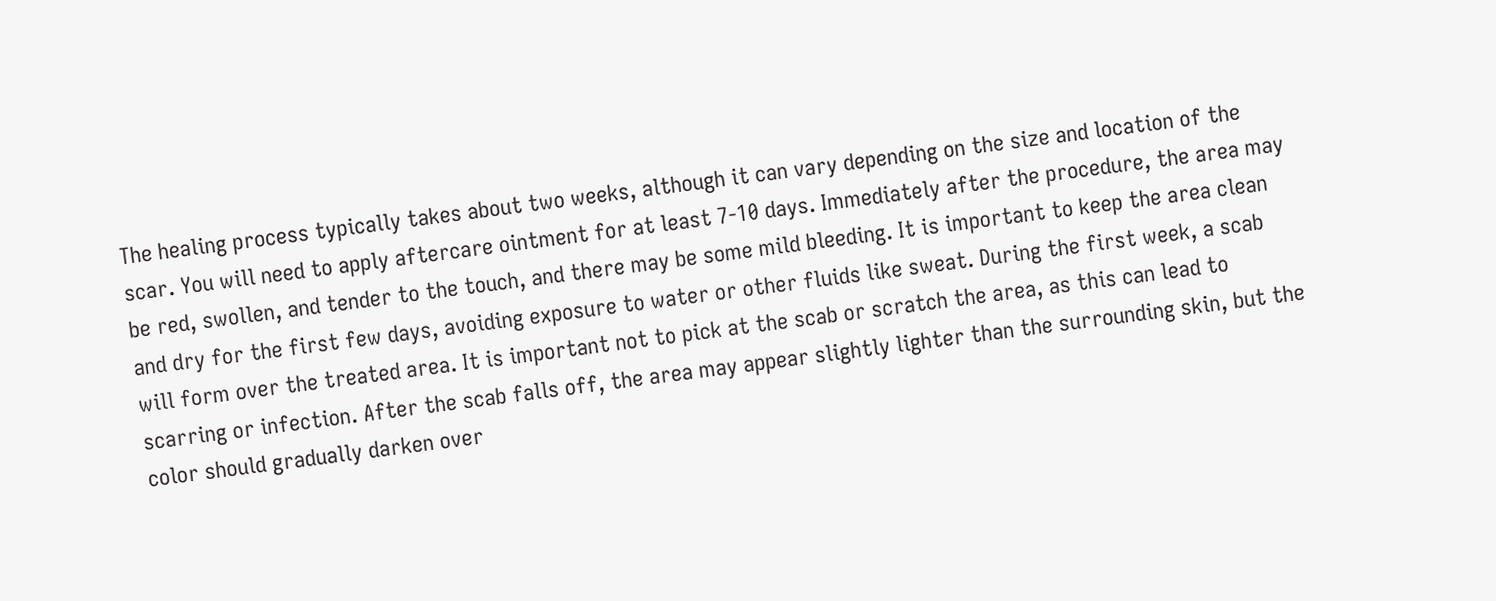The healing process typically takes about two weeks, although it can vary depending on the size and location of the scar. You will need to apply aftercare ointment for at least 7-10 days. Immediately after the procedure, the area may be red, swollen, and tender to the touch, and there may be some mild bleeding. It is important to keep the area clean and dry for the first few days, avoiding exposure to water or other fluids like sweat. During the first week, a scab will form over the treated area. It is important not to pick at the scab or scratch the area, as this can lead to scarring or infection. After the scab falls off, the area may appear slightly lighter than the surrounding skin, but the color should gradually darken over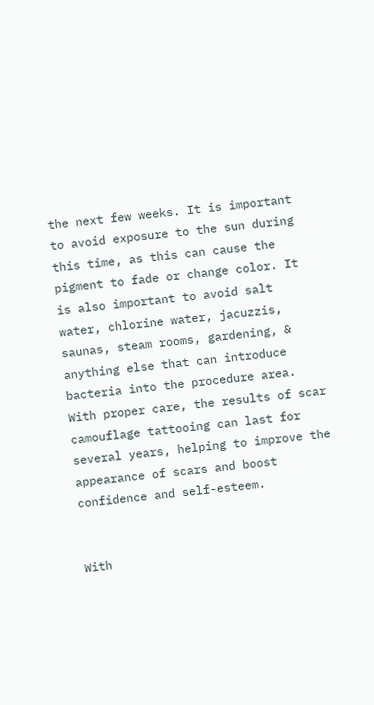the next few weeks. It is important to avoid exposure to the sun during this time, as this can cause the pigment to fade or change color. It is also important to avoid salt water, chlorine water, jacuzzis, saunas, steam rooms, gardening, & anything else that can introduce bacteria into the procedure area. With proper care, the results of scar camouflage tattooing can last for several years, helping to improve the appearance of scars and boost confidence and self-esteem.


With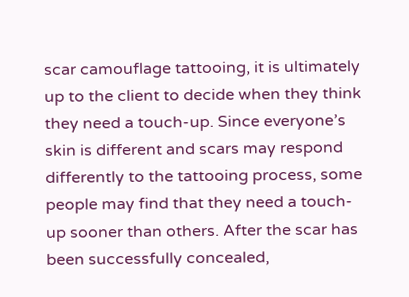scar camouflage tattooing, it is ultimately up to the client to decide when they think they need a touch-up. Since everyone’s skin is different and scars may respond differently to the tattooing process, some people may find that they need a touch-up sooner than others. After the scar has been successfully concealed,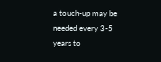a touch-up may be needed every 3-5 years to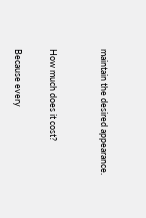maintain the desired appearance.


How much does it cost?

Because every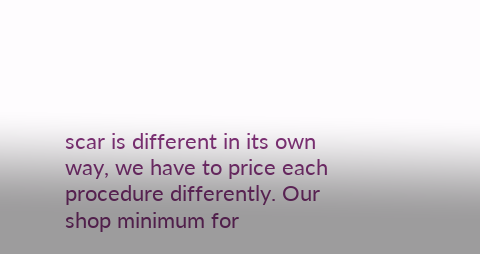scar is different in its own way, we have to price each procedure differently. Our shop minimum for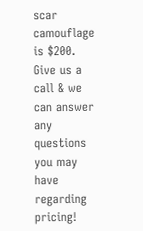scar camouflage is $200. Give us a call & we can answer any questions you may have regarding pricing!